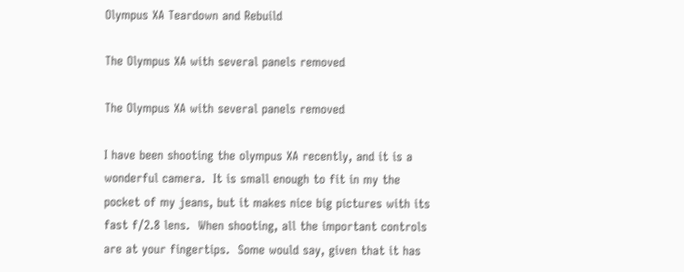Olympus XA Teardown and Rebuild

The Olympus XA with several panels removed

The Olympus XA with several panels removed

I have been shooting the olympus XA recently, and it is a wonderful camera.  It is small enough to fit in my the pocket of my jeans, but it makes nice big pictures with its fast f/2.8 lens.  When shooting, all the important controls are at your fingertips.  Some would say, given that it has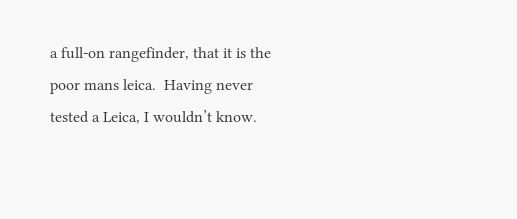a full-on rangefinder, that it is the poor mans leica.  Having never tested a Leica, I wouldn’t know.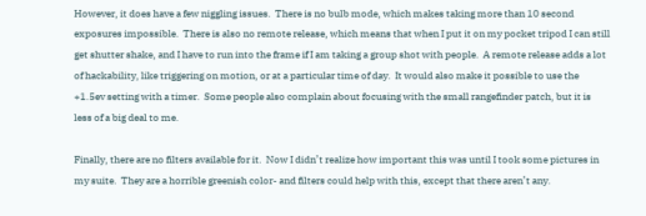However, it does have a few niggling issues.  There is no bulb mode, which makes taking more than 10 second exposures impossible.  There is also no remote release, which means that when I put it on my pocket tripod I can still get shutter shake, and I have to run into the frame if I am taking a group shot with people.  A remote release adds a lot of hackability, like triggering on motion, or at a particular time of day.  It would also make it possible to use the +1.5ev setting with a timer.  Some people also complain about focusing with the small rangefinder patch, but it is less of a big deal to me.

Finally, there are no filters available for it.  Now I didn’t realize how important this was until I took some pictures in my suite.  They are a horrible greenish color- and filters could help with this, except that there aren’t any.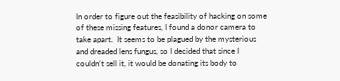In order to figure out the feasibility of hacking on some of these missing features, I found a donor camera to take apart.  It seems to be plagued by the mysterious and dreaded lens fungus, so I decided that since I couldn’t sell it, it would be donating its body to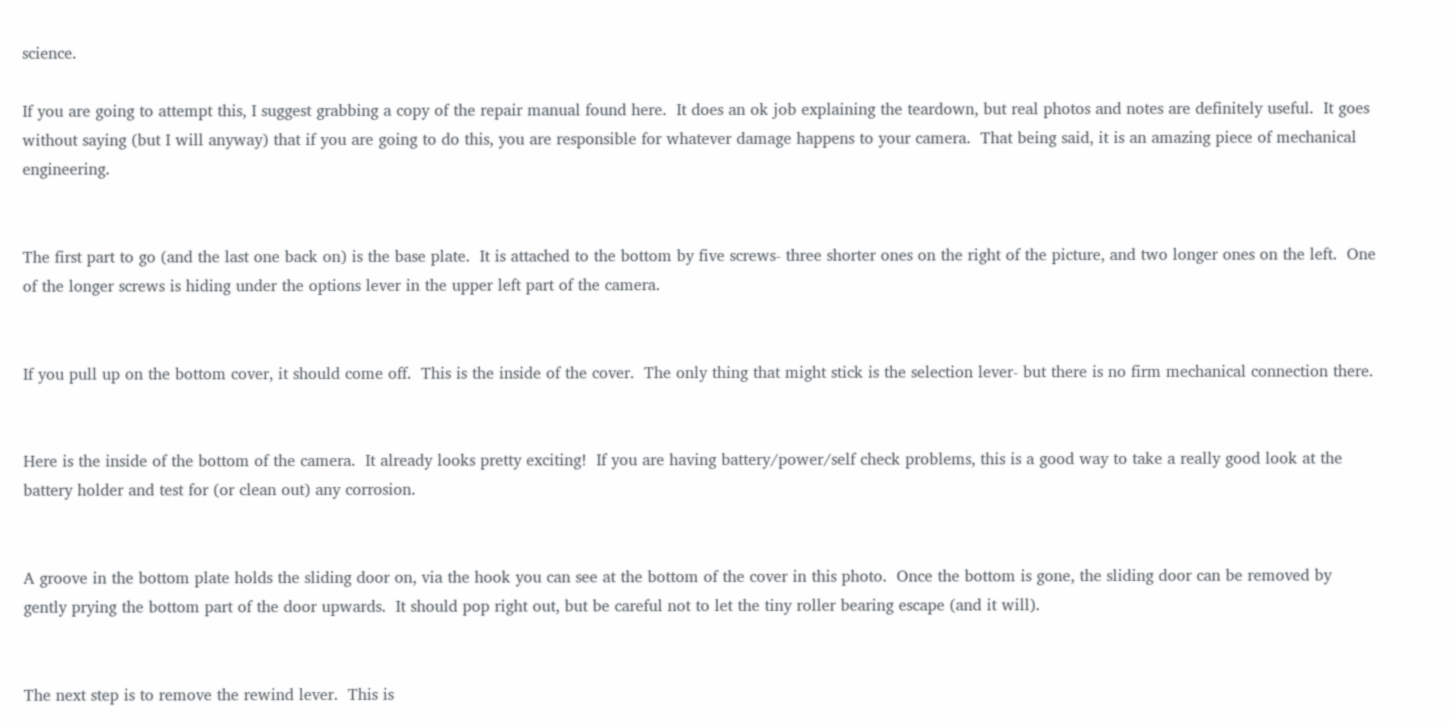science.

If you are going to attempt this, I suggest grabbing a copy of the repair manual found here.  It does an ok job explaining the teardown, but real photos and notes are definitely useful.  It goes without saying (but I will anyway) that if you are going to do this, you are responsible for whatever damage happens to your camera.  That being said, it is an amazing piece of mechanical engineering.


The first part to go (and the last one back on) is the base plate.  It is attached to the bottom by five screws- three shorter ones on the right of the picture, and two longer ones on the left.  One of the longer screws is hiding under the options lever in the upper left part of the camera.


If you pull up on the bottom cover, it should come off.  This is the inside of the cover.  The only thing that might stick is the selection lever- but there is no firm mechanical connection there.


Here is the inside of the bottom of the camera.  It already looks pretty exciting!  If you are having battery/power/self check problems, this is a good way to take a really good look at the battery holder and test for (or clean out) any corrosion.


A groove in the bottom plate holds the sliding door on, via the hook you can see at the bottom of the cover in this photo.  Once the bottom is gone, the sliding door can be removed by gently prying the bottom part of the door upwards.  It should pop right out, but be careful not to let the tiny roller bearing escape (and it will).


The next step is to remove the rewind lever.  This is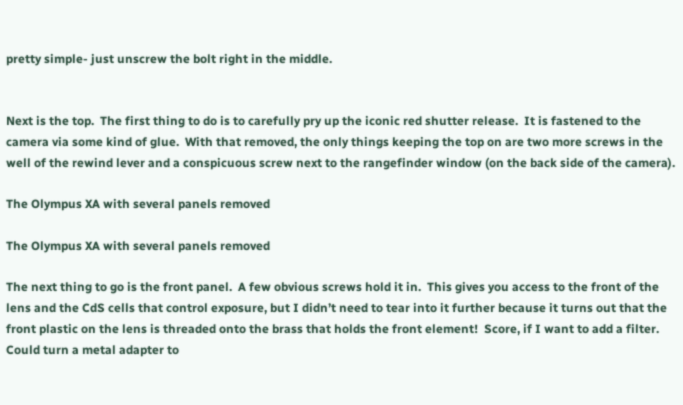pretty simple- just unscrew the bolt right in the middle.


Next is the top.  The first thing to do is to carefully pry up the iconic red shutter release.  It is fastened to the camera via some kind of glue.  With that removed, the only things keeping the top on are two more screws in the well of the rewind lever and a conspicuous screw next to the rangefinder window (on the back side of the camera).

The Olympus XA with several panels removed

The Olympus XA with several panels removed

The next thing to go is the front panel.  A few obvious screws hold it in.  This gives you access to the front of the lens and the CdS cells that control exposure, but I didn’t need to tear into it further because it turns out that the front plastic on the lens is threaded onto the brass that holds the front element!  Score, if I want to add a filter.  Could turn a metal adapter to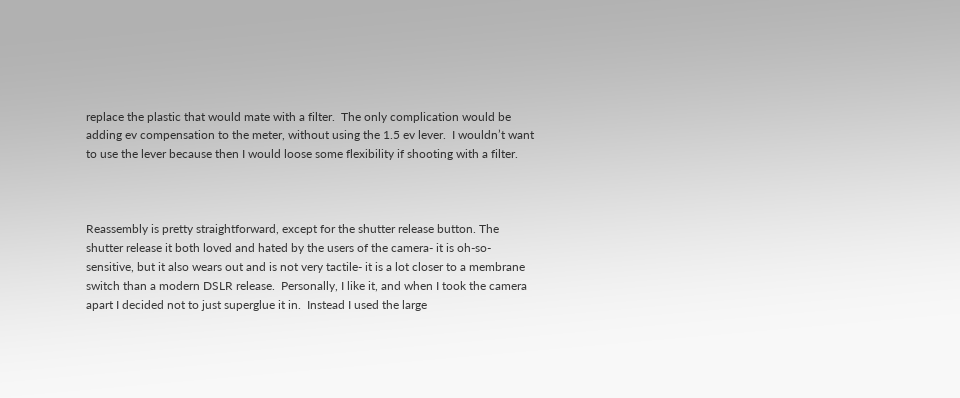replace the plastic that would mate with a filter.  The only complication would be adding ev compensation to the meter, without using the 1.5 ev lever.  I wouldn’t want to use the lever because then I would loose some flexibility if shooting with a filter.



Reassembly is pretty straightforward, except for the shutter release button. The shutter release it both loved and hated by the users of the camera- it is oh-so-sensitive, but it also wears out and is not very tactile- it is a lot closer to a membrane switch than a modern DSLR release.  Personally, I like it, and when I took the camera apart I decided not to just superglue it in.  Instead I used the large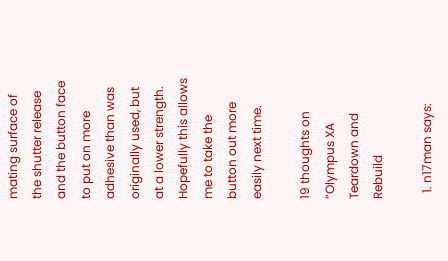mating surface of the shutter release and the button face to put on more adhesive than was originally used, but at a lower strength.  Hopefully this allows me to take the button out more easily next time.

19 thoughts on “Olympus XA Teardown and Rebuild

  1. n17man says: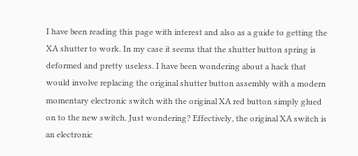I have been reading this page with interest and also as a guide to getting the XA shutter to work. In my case it seems that the shutter button spring is deformed and pretty useless. I have been wondering about a hack that would involve replacing the original shutter button assembly with a modern momentary electronic switch with the original XA red button simply glued on to the new switch. Just wondering? Effectively, the original XA switch is an electronic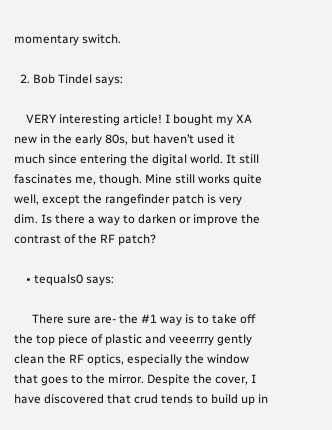momentary switch.

  2. Bob Tindel says:

    VERY interesting article! I bought my XA new in the early 80s, but haven’t used it much since entering the digital world. It still fascinates me, though. Mine still works quite well, except the rangefinder patch is very dim. Is there a way to darken or improve the contrast of the RF patch?

    • tequals0 says:

      There sure are- the #1 way is to take off the top piece of plastic and veeerrry gently clean the RF optics, especially the window that goes to the mirror. Despite the cover, I have discovered that crud tends to build up in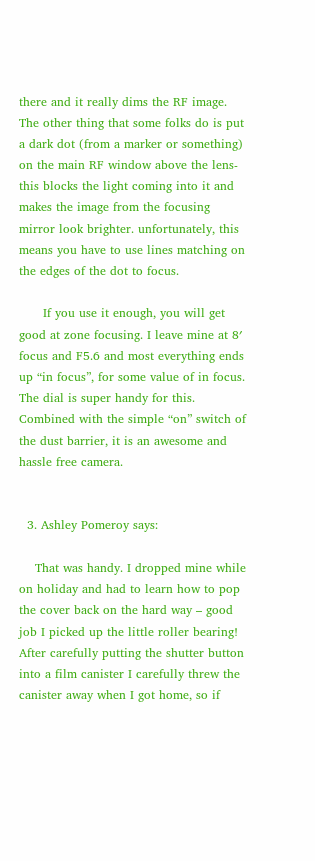there and it really dims the RF image. The other thing that some folks do is put a dark dot (from a marker or something) on the main RF window above the lens- this blocks the light coming into it and makes the image from the focusing mirror look brighter. unfortunately, this means you have to use lines matching on the edges of the dot to focus.

      If you use it enough, you will get good at zone focusing. I leave mine at 8′ focus and F5.6 and most everything ends up “in focus”, for some value of in focus. The dial is super handy for this. Combined with the simple “on” switch of the dust barrier, it is an awesome and hassle free camera.


  3. Ashley Pomeroy says:

    That was handy. I dropped mine while on holiday and had to learn how to pop the cover back on the hard way – good job I picked up the little roller bearing! After carefully putting the shutter button into a film canister I carefully threw the canister away when I got home, so if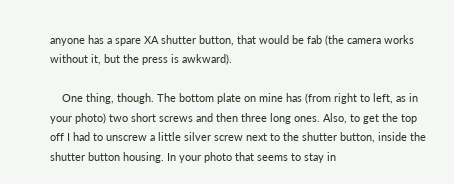anyone has a spare XA shutter button, that would be fab (the camera works without it, but the press is awkward).

    One thing, though. The bottom plate on mine has (from right to left, as in your photo) two short screws and then three long ones. Also, to get the top off I had to unscrew a little silver screw next to the shutter button, inside the shutter button housing. In your photo that seems to stay in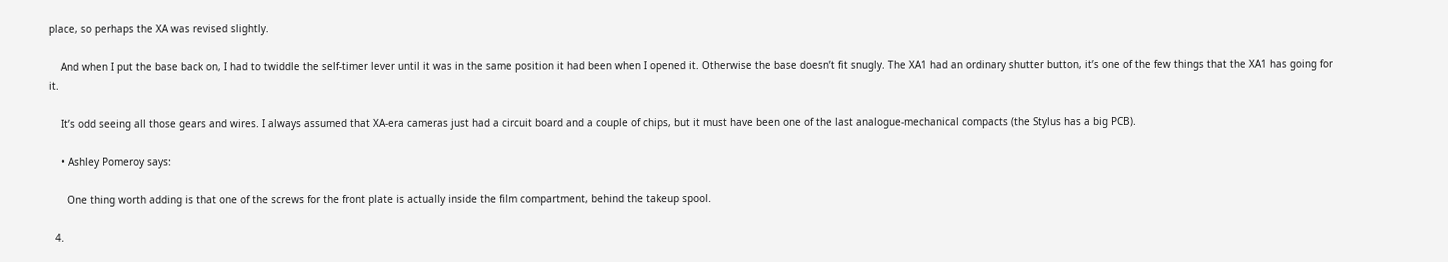place, so perhaps the XA was revised slightly.

    And when I put the base back on, I had to twiddle the self-timer lever until it was in the same position it had been when I opened it. Otherwise the base doesn’t fit snugly. The XA1 had an ordinary shutter button, it’s one of the few things that the XA1 has going for it.

    It’s odd seeing all those gears and wires. I always assumed that XA-era cameras just had a circuit board and a couple of chips, but it must have been one of the last analogue-mechanical compacts (the Stylus has a big PCB).

    • Ashley Pomeroy says:

      One thing worth adding is that one of the screws for the front plate is actually inside the film compartment, behind the takeup spool.

  4.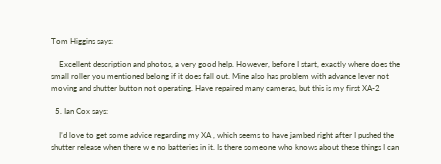Tom Higgins says:

    Excellent description and photos, a very good help. However, before I start, exactly where does the small roller you mentioned belong if it does fall out. Mine also has problem with advance lever not moving and shutter button not operating. Have repaired many cameras, but this is my first XA-2

  5. Ian Cox says:

    I’d love to get some advice regarding my XA , which seems to have jambed right after I pushed the shutter release when there w e no batteries in it. Is there someone who knows about these things I can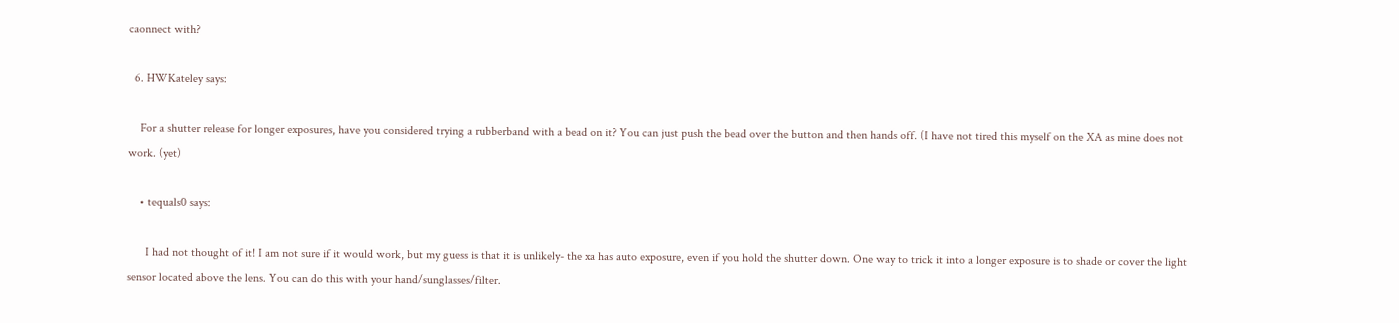caonnect with?

  6. HWKateley says:

    For a shutter release for longer exposures, have you considered trying a rubberband with a bead on it? You can just push the bead over the button and then hands off. (I have not tired this myself on the XA as mine does not work. (yet)

    • tequals0 says:

      I had not thought of it! I am not sure if it would work, but my guess is that it is unlikely- the xa has auto exposure, even if you hold the shutter down. One way to trick it into a longer exposure is to shade or cover the light sensor located above the lens. You can do this with your hand/sunglasses/filter.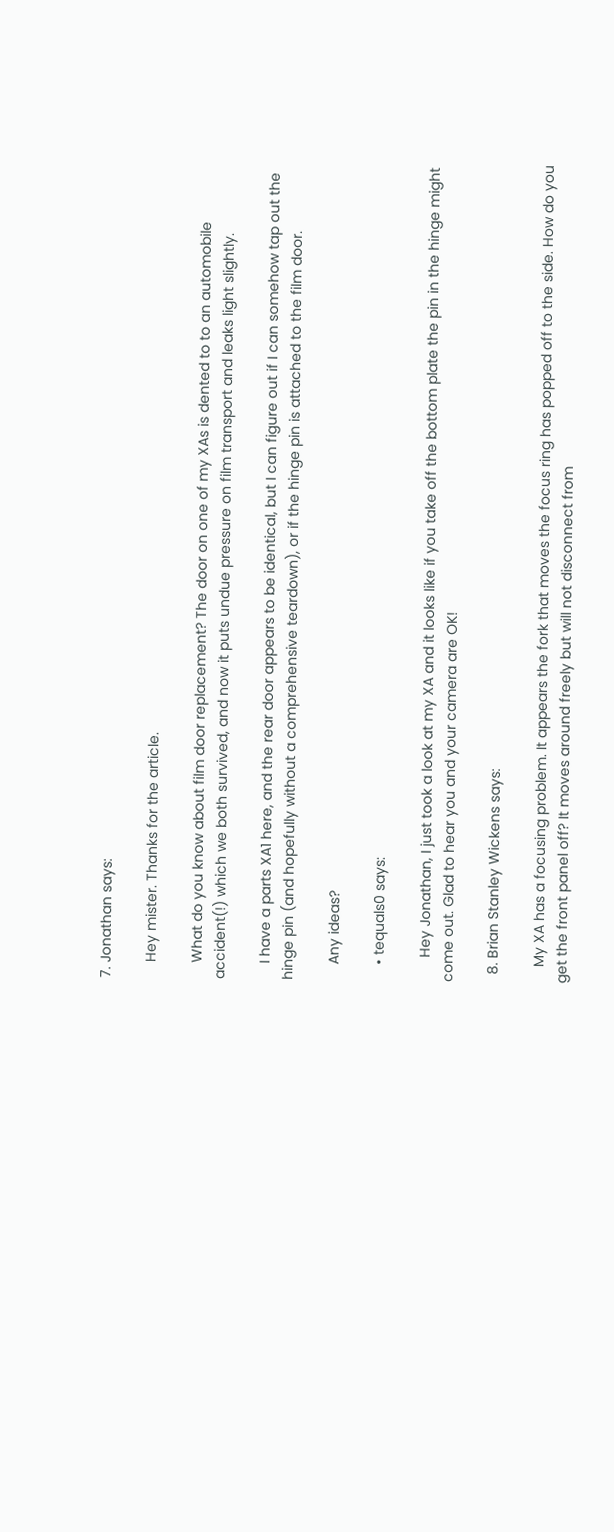7. Jonathan says:

    Hey mister. Thanks for the article.

    What do you know about film door replacement? The door on one of my XAs is dented to to an automobile accident(!) which we both survived, and now it puts undue pressure on film transport and leaks light slightly.

    I have a parts XA1 here, and the rear door appears to be identical, but I can figure out if I can somehow tap out the hinge pin (and hopefully without a comprehensive teardown), or if the hinge pin is attached to the film door.

    Any ideas?

    • tequals0 says:

      Hey Jonathan, I just took a look at my XA and it looks like if you take off the bottom plate the pin in the hinge might come out. Glad to hear you and your camera are OK!

  8. Brian Stanley Wickens says:

    My XA has a focusing problem. It appears the fork that moves the focus ring has popped off to the side. How do you get the front panel off? It moves around freely but will not disconnect from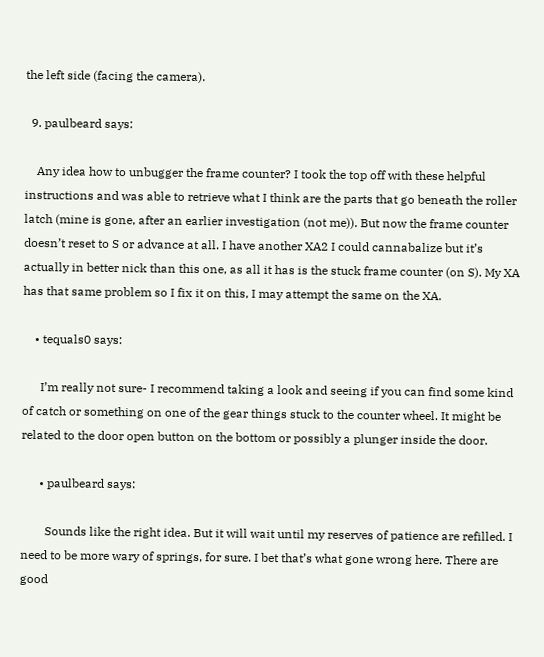the left side (facing the camera).

  9. paulbeard says:

    Any idea how to unbugger the frame counter? I took the top off with these helpful instructions and was able to retrieve what I think are the parts that go beneath the roller latch (mine is gone, after an earlier investigation (not me)). But now the frame counter doesn’t reset to S or advance at all. I have another XA2 I could cannabalize but it’s actually in better nick than this one, as all it has is the stuck frame counter (on S). My XA has that same problem so I fix it on this, I may attempt the same on the XA.

    • tequals0 says:

      I’m really not sure- I recommend taking a look and seeing if you can find some kind of catch or something on one of the gear things stuck to the counter wheel. It might be related to the door open button on the bottom or possibly a plunger inside the door.

      • paulbeard says:

        Sounds like the right idea. But it will wait until my reserves of patience are refilled. I need to be more wary of springs, for sure. I bet that’s what gone wrong here. There are good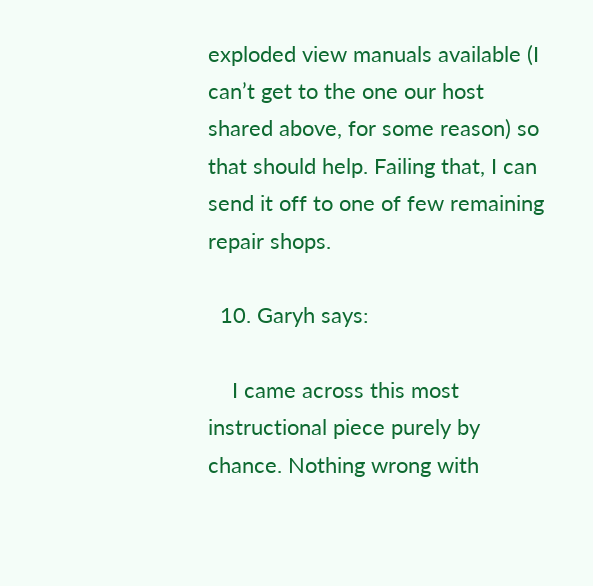exploded view manuals available (I can’t get to the one our host shared above, for some reason) so that should help. Failing that, I can send it off to one of few remaining repair shops.

  10. Garyh says:

    I came across this most instructional piece purely by chance. Nothing wrong with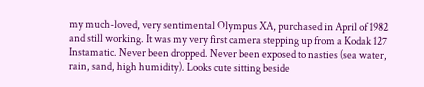my much-loved, very sentimental Olympus XA, purchased in April of 1982 and still working. It was my very first camera stepping up from a Kodak 127 Instamatic. Never been dropped. Never been exposed to nasties (sea water, rain, sand, high humidity). Looks cute sitting beside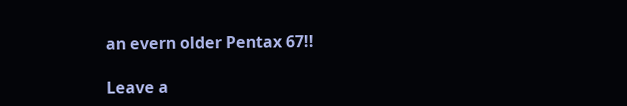an evern older Pentax 67!!

Leave a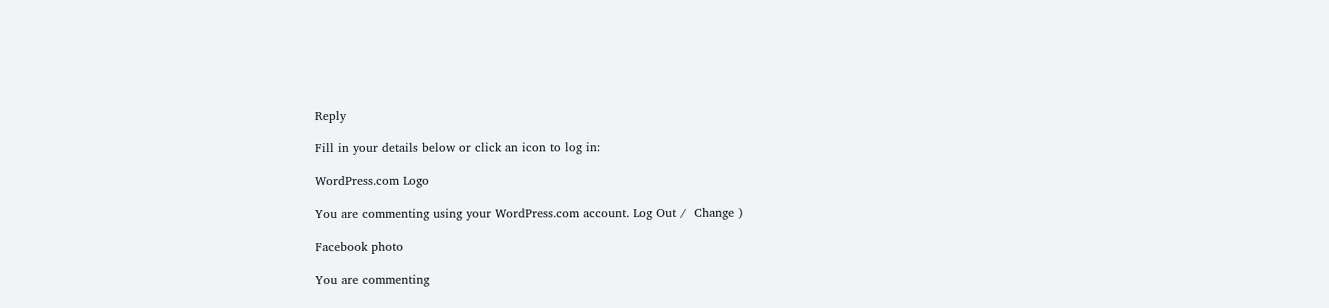Reply

Fill in your details below or click an icon to log in:

WordPress.com Logo

You are commenting using your WordPress.com account. Log Out /  Change )

Facebook photo

You are commenting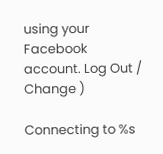using your Facebook account. Log Out /  Change )

Connecting to %s